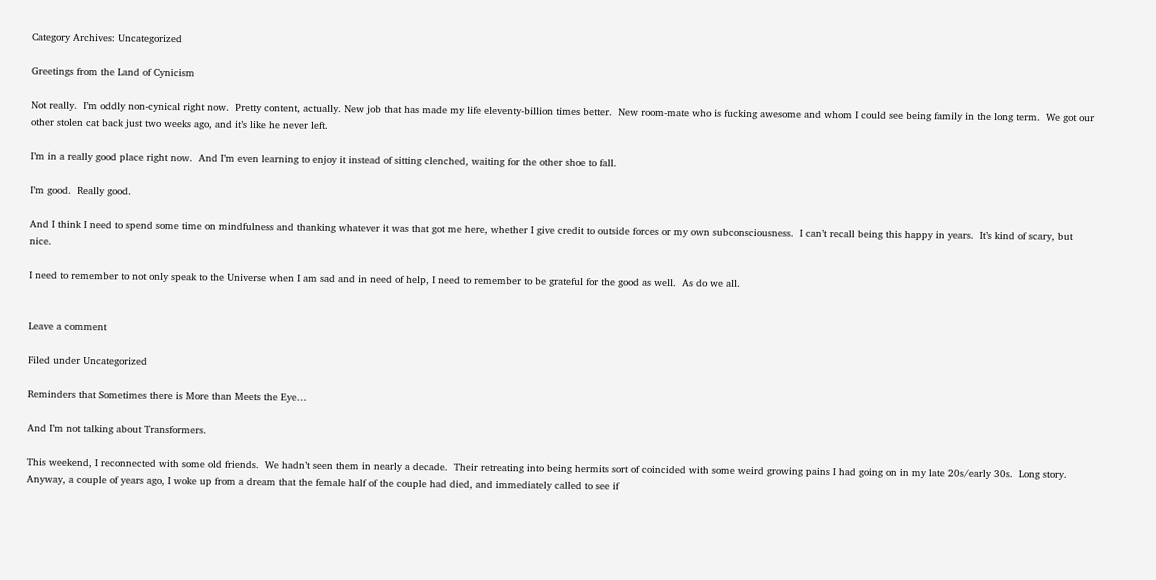Category Archives: Uncategorized

Greetings from the Land of Cynicism

Not really.  I’m oddly non-cynical right now.  Pretty content, actually. New job that has made my life eleventy-billion times better.  New room-mate who is fucking awesome and whom I could see being family in the long term.  We got our other stolen cat back just two weeks ago, and it’s like he never left.

I’m in a really good place right now.  And I’m even learning to enjoy it instead of sitting clenched, waiting for the other shoe to fall.

I’m good.  Really good.

And I think I need to spend some time on mindfulness and thanking whatever it was that got me here, whether I give credit to outside forces or my own subconsciousness.  I can’t recall being this happy in years.  It’s kind of scary, but nice.

I need to remember to not only speak to the Universe when I am sad and in need of help, I need to remember to be grateful for the good as well.  As do we all.


Leave a comment

Filed under Uncategorized

Reminders that Sometimes there is More than Meets the Eye…

And I’m not talking about Transformers.

This weekend, I reconnected with some old friends.  We hadn’t seen them in nearly a decade.  Their retreating into being hermits sort of coincided with some weird growing pains I had going on in my late 20s/early 30s.  Long story.  Anyway, a couple of years ago, I woke up from a dream that the female half of the couple had died, and immediately called to see if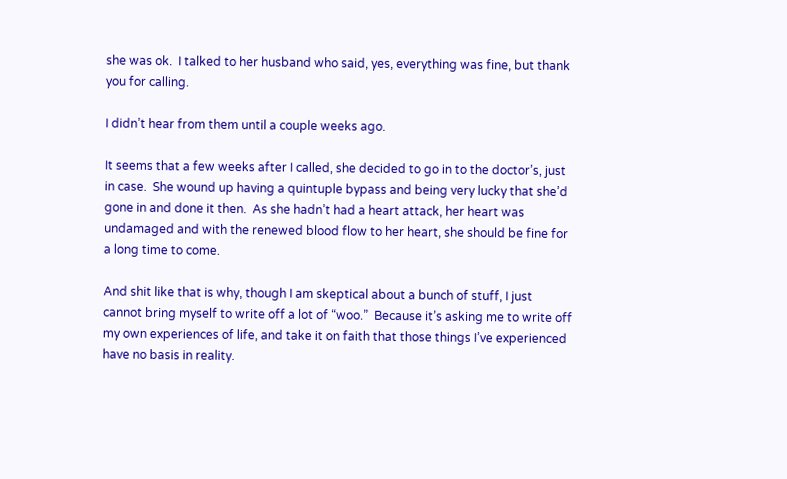she was ok.  I talked to her husband who said, yes, everything was fine, but thank you for calling.

I didn’t hear from them until a couple weeks ago.

It seems that a few weeks after I called, she decided to go in to the doctor’s, just in case.  She wound up having a quintuple bypass and being very lucky that she’d gone in and done it then.  As she hadn’t had a heart attack, her heart was undamaged and with the renewed blood flow to her heart, she should be fine for a long time to come.

And shit like that is why, though I am skeptical about a bunch of stuff, I just cannot bring myself to write off a lot of “woo.”  Because it’s asking me to write off my own experiences of life, and take it on faith that those things I’ve experienced have no basis in reality.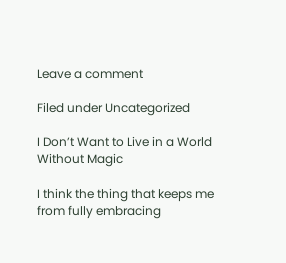Leave a comment

Filed under Uncategorized

I Don’t Want to Live in a World Without Magic

I think the thing that keeps me from fully embracing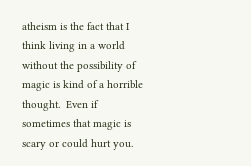atheism is the fact that I think living in a world without the possibility of magic is kind of a horrible thought.  Even if sometimes that magic is scary or could hurt you.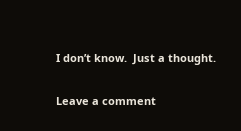I don’t know.  Just a thought.

Leave a comment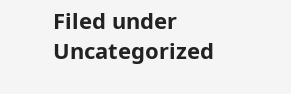Filed under Uncategorized